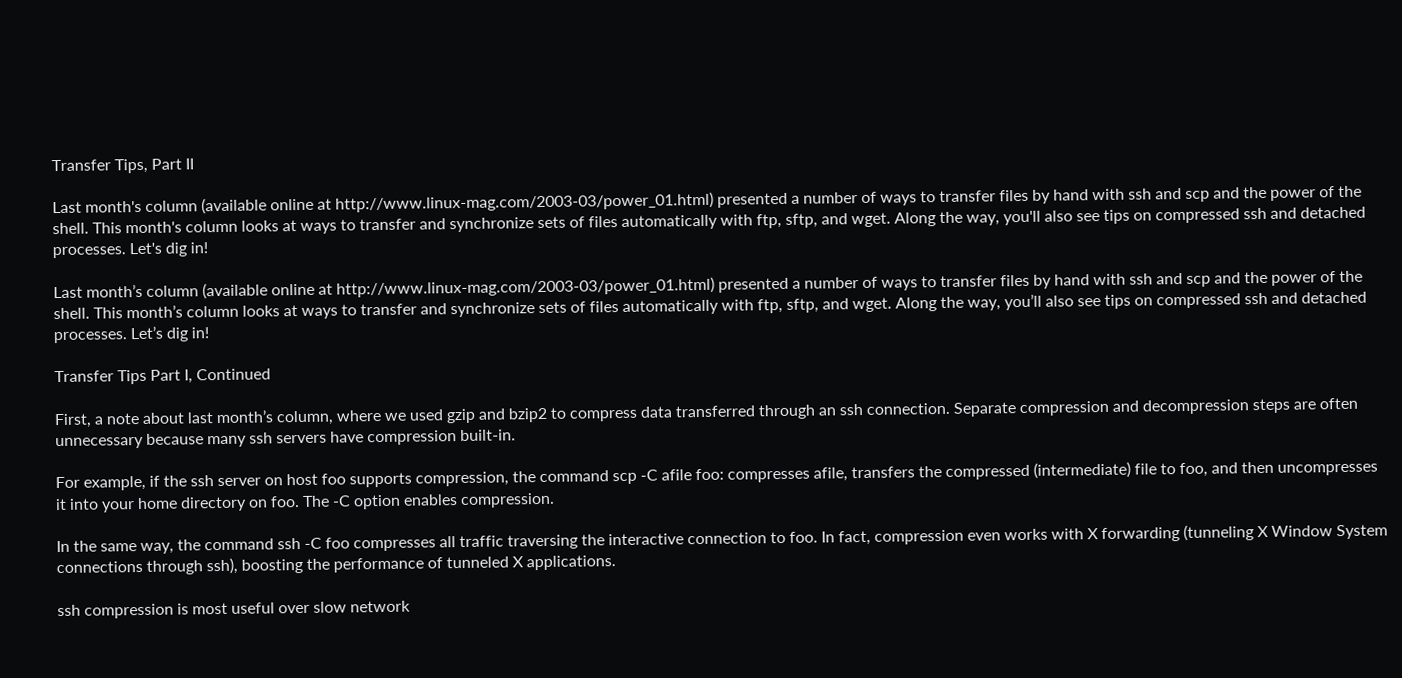Transfer Tips, Part II

Last month's column (available online at http://www.linux-mag.com/2003-03/power_01.html) presented a number of ways to transfer files by hand with ssh and scp and the power of the shell. This month's column looks at ways to transfer and synchronize sets of files automatically with ftp, sftp, and wget. Along the way, you'll also see tips on compressed ssh and detached processes. Let's dig in!

Last month’s column (available online at http://www.linux-mag.com/2003-03/power_01.html) presented a number of ways to transfer files by hand with ssh and scp and the power of the shell. This month’s column looks at ways to transfer and synchronize sets of files automatically with ftp, sftp, and wget. Along the way, you’ll also see tips on compressed ssh and detached processes. Let’s dig in!

Transfer Tips Part I, Continued

First, a note about last month’s column, where we used gzip and bzip2 to compress data transferred through an ssh connection. Separate compression and decompression steps are often unnecessary because many ssh servers have compression built-in.

For example, if the ssh server on host foo supports compression, the command scp -C afile foo: compresses afile, transfers the compressed (intermediate) file to foo, and then uncompresses it into your home directory on foo. The -C option enables compression.

In the same way, the command ssh -C foo compresses all traffic traversing the interactive connection to foo. In fact, compression even works with X forwarding (tunneling X Window System connections through ssh), boosting the performance of tunneled X applications.

ssh compression is most useful over slow network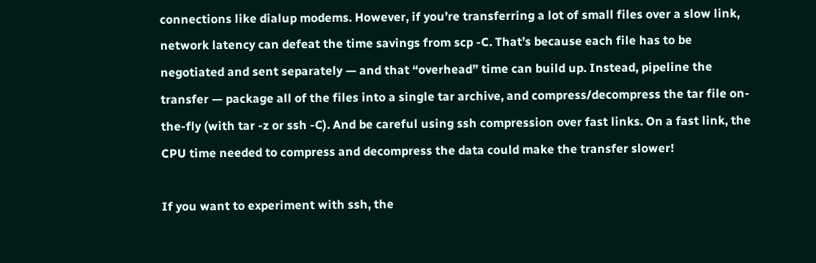connections like dialup modems. However, if you’re transferring a lot of small files over a slow link, network latency can defeat the time savings from scp -C. That’s because each file has to be negotiated and sent separately — and that “overhead” time can build up. Instead, pipeline the transfer — package all of the files into a single tar archive, and compress/decompress the tar file on-the-fly (with tar -z or ssh -C). And be careful using ssh compression over fast links. On a fast link, the CPU time needed to compress and decompress the data could make the transfer slower!

If you want to experiment with ssh, the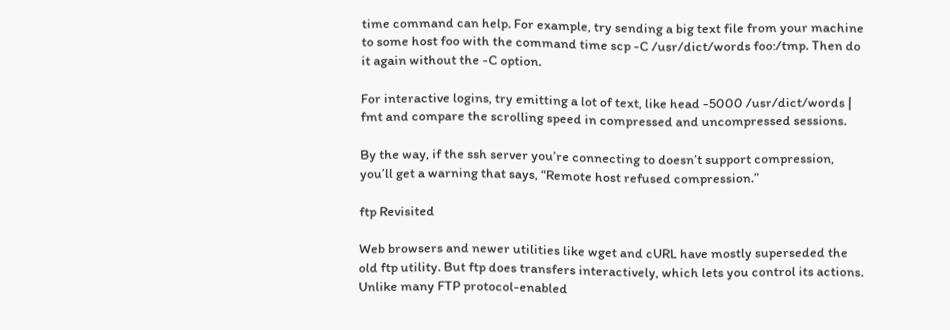time command can help. For example, try sending a big text file from your machine to some host foo with the command time scp -C /usr/dict/words foo:/tmp. Then do it again without the -C option.

For interactive logins, try emitting a lot of text, like head -5000 /usr/dict/words | fmt and compare the scrolling speed in compressed and uncompressed sessions.

By the way, if the ssh server you’re connecting to doesn’t support compression, you’ll get a warning that says, “Remote host refused compression.”

ftp Revisited

Web browsers and newer utilities like wget and cURL have mostly superseded the old ftp utility. But ftp does transfers interactively, which lets you control its actions. Unlike many FTP protocol-enabled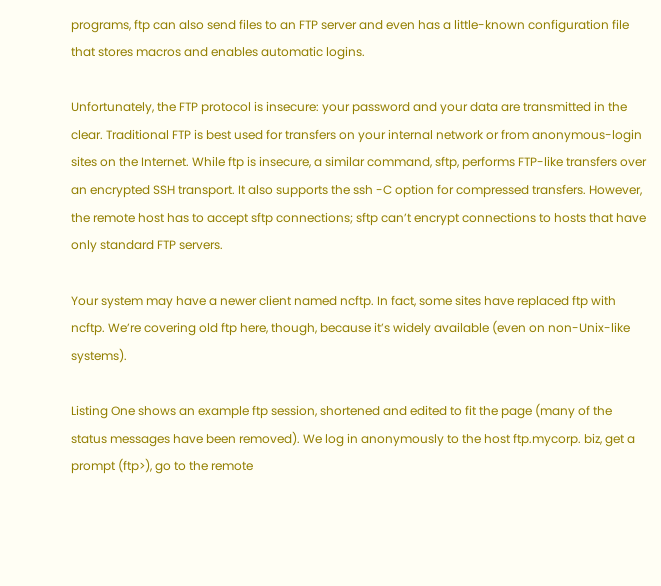programs, ftp can also send files to an FTP server and even has a little-known configuration file that stores macros and enables automatic logins.

Unfortunately, the FTP protocol is insecure: your password and your data are transmitted in the clear. Traditional FTP is best used for transfers on your internal network or from anonymous-login sites on the Internet. While ftp is insecure, a similar command, sftp, performs FTP-like transfers over an encrypted SSH transport. It also supports the ssh -C option for compressed transfers. However, the remote host has to accept sftp connections; sftp can’t encrypt connections to hosts that have only standard FTP servers.

Your system may have a newer client named ncftp. In fact, some sites have replaced ftp with ncftp. We’re covering old ftp here, though, because it’s widely available (even on non-Unix-like systems).

Listing One shows an example ftp session, shortened and edited to fit the page (many of the status messages have been removed). We log in anonymously to the host ftp.mycorp. biz, get a prompt (ftp>), go to the remote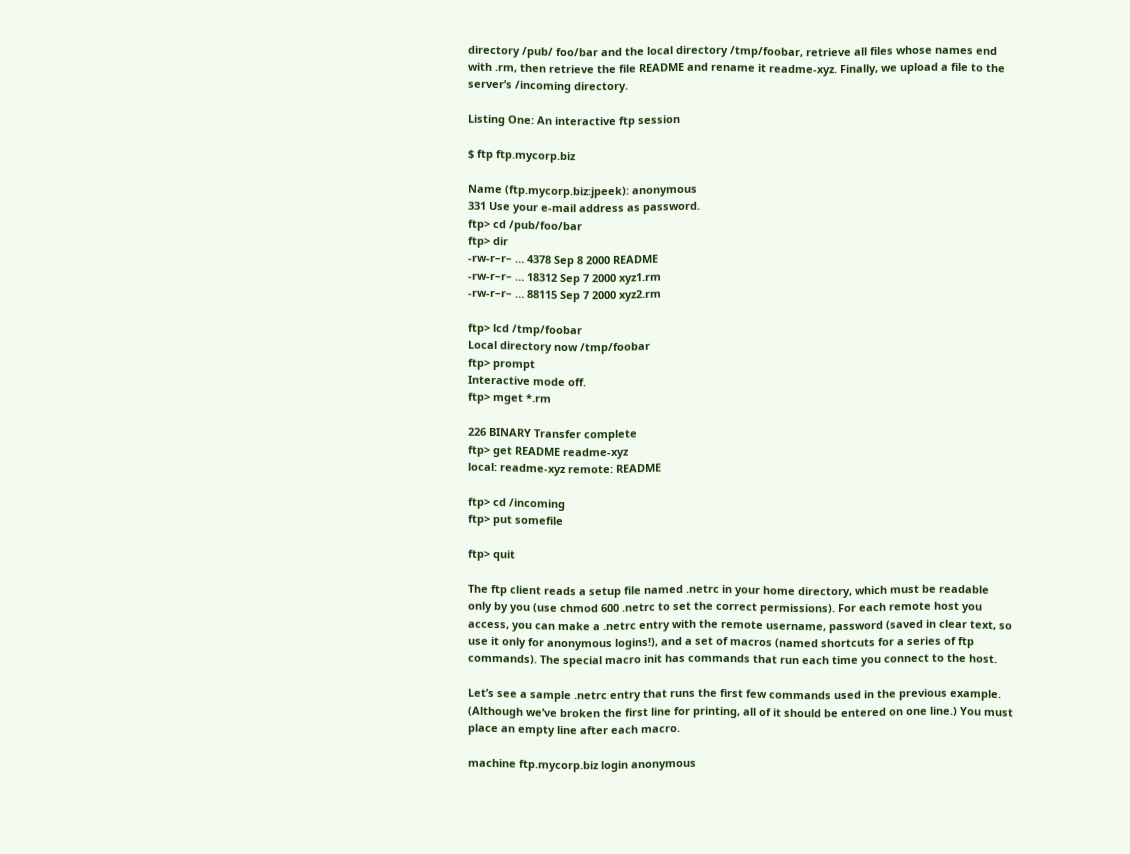directory /pub/ foo/bar and the local directory /tmp/foobar, retrieve all files whose names end with .rm, then retrieve the file README and rename it readme-xyz. Finally, we upload a file to the server’s /incoming directory.

Listing One: An interactive ftp session

$ ftp ftp.mycorp.biz

Name (ftp.mycorp.biz:jpeek): anonymous
331 Use your e-mail address as password.
ftp> cd /pub/foo/bar
ftp> dir
-rw-r–r– … 4378 Sep 8 2000 README
-rw-r–r– … 18312 Sep 7 2000 xyz1.rm
-rw-r–r– … 88115 Sep 7 2000 xyz2.rm

ftp> lcd /tmp/foobar
Local directory now /tmp/foobar
ftp> prompt
Interactive mode off.
ftp> mget *.rm

226 BINARY Transfer complete
ftp> get README readme-xyz
local: readme-xyz remote: README

ftp> cd /incoming
ftp> put somefile

ftp> quit

The ftp client reads a setup file named .netrc in your home directory, which must be readable only by you (use chmod 600 .netrc to set the correct permissions). For each remote host you access, you can make a .netrc entry with the remote username, password (saved in clear text, so use it only for anonymous logins!), and a set of macros (named shortcuts for a series of ftp commands). The special macro init has commands that run each time you connect to the host.

Let’s see a sample .netrc entry that runs the first few commands used in the previous example. (Although we’ve broken the first line for printing, all of it should be entered on one line.) You must place an empty line after each macro.

machine ftp.mycorp.biz login anonymous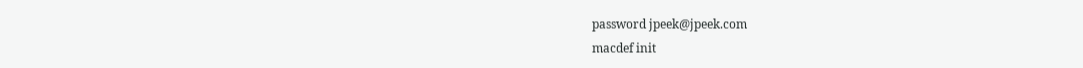password jpeek@jpeek.com
macdef init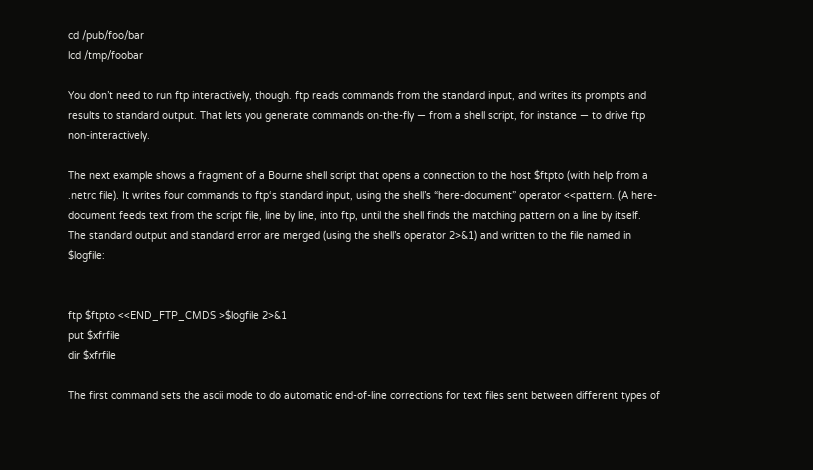cd /pub/foo/bar
lcd /tmp/foobar

You don’t need to run ftp interactively, though. ftp reads commands from the standard input, and writes its prompts and results to standard output. That lets you generate commands on-the-fly — from a shell script, for instance — to drive ftp non-interactively.

The next example shows a fragment of a Bourne shell script that opens a connection to the host $ftpto (with help from a .netrc file). It writes four commands to ftp‘s standard input, using the shell’s “here-document” operator <<pattern. (A here-document feeds text from the script file, line by line, into ftp, until the shell finds the matching pattern on a line by itself. The standard output and standard error are merged (using the shell’s operator 2>&1) and written to the file named in $logfile:


ftp $ftpto <<END_FTP_CMDS >$logfile 2>&1
put $xfrfile
dir $xfrfile

The first command sets the ascii mode to do automatic end-of-line corrections for text files sent between different types of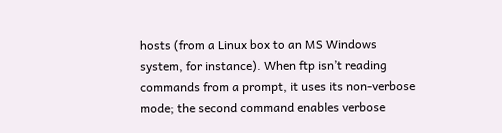hosts (from a Linux box to an MS Windows system, for instance). When ftp isn’t reading commands from a prompt, it uses its non-verbose mode; the second command enables verbose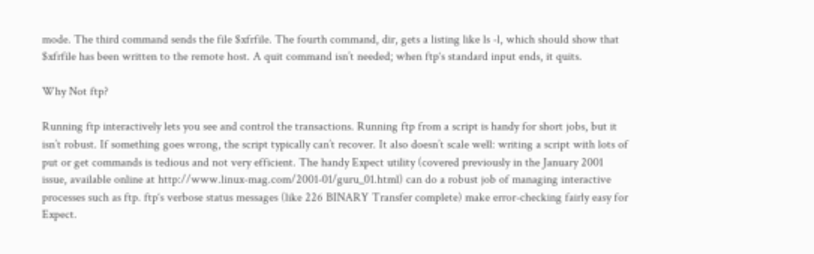mode. The third command sends the file $xfrfile. The fourth command, dir, gets a listing like ls -l, which should show that $xfrfile has been written to the remote host. A quit command isn’t needed; when ftp‘s standard input ends, it quits.

Why Not ftp?

Running ftp interactively lets you see and control the transactions. Running ftp from a script is handy for short jobs, but it isn’t robust. If something goes wrong, the script typically can’t recover. It also doesn’t scale well: writing a script with lots of put or get commands is tedious and not very efficient. The handy Expect utility (covered previously in the January 2001 issue, available online at http://www.linux-mag.com/2001-01/guru_01.html) can do a robust job of managing interactive processes such as ftp. ftp‘s verbose status messages (like 226 BINARY Transfer complete) make error-checking fairly easy for Expect.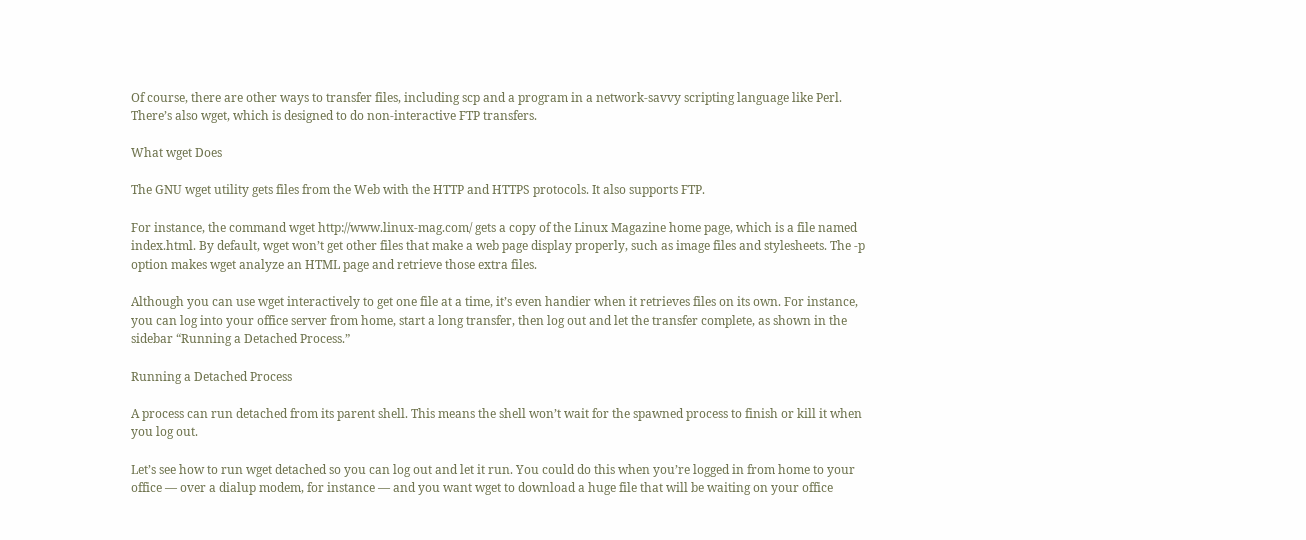Of course, there are other ways to transfer files, including scp and a program in a network-savvy scripting language like Perl. There’s also wget, which is designed to do non-interactive FTP transfers.

What wget Does

The GNU wget utility gets files from the Web with the HTTP and HTTPS protocols. It also supports FTP.

For instance, the command wget http://www.linux-mag.com/ gets a copy of the Linux Magazine home page, which is a file named index.html. By default, wget won’t get other files that make a web page display properly, such as image files and stylesheets. The -p option makes wget analyze an HTML page and retrieve those extra files.

Although you can use wget interactively to get one file at a time, it’s even handier when it retrieves files on its own. For instance, you can log into your office server from home, start a long transfer, then log out and let the transfer complete, as shown in the sidebar “Running a Detached Process.”

Running a Detached Process

A process can run detached from its parent shell. This means the shell won’t wait for the spawned process to finish or kill it when you log out.

Let’s see how to run wget detached so you can log out and let it run. You could do this when you’re logged in from home to your office — over a dialup modem, for instance — and you want wget to download a huge file that will be waiting on your office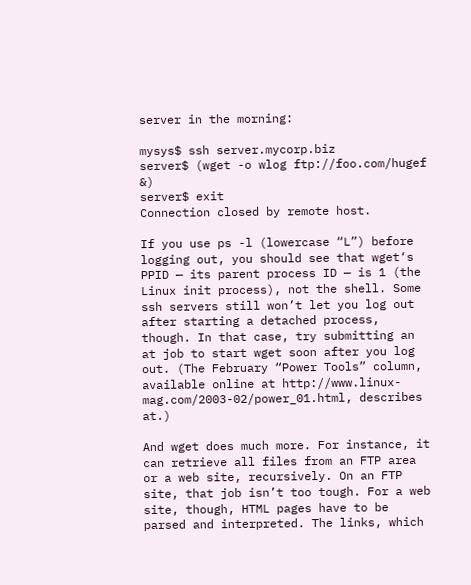server in the morning:

mysys$ ssh server.mycorp.biz
server$ (wget -o wlog ftp://foo.com/hugef &)
server$ exit
Connection closed by remote host.

If you use ps -l (lowercase “L”) before logging out, you should see that wget‘s PPID — its parent process ID — is 1 (the Linux init process), not the shell. Some ssh servers still won’t let you log out after starting a detached process, though. In that case, try submitting an at job to start wget soon after you log out. (The February “Power Tools” column, available online at http://www.linux-mag.com/2003-02/power_01.html, describes at.)

And wget does much more. For instance, it can retrieve all files from an FTP area or a web site, recursively. On an FTP site, that job isn’t too tough. For a web site, though, HTML pages have to be parsed and interpreted. The links, which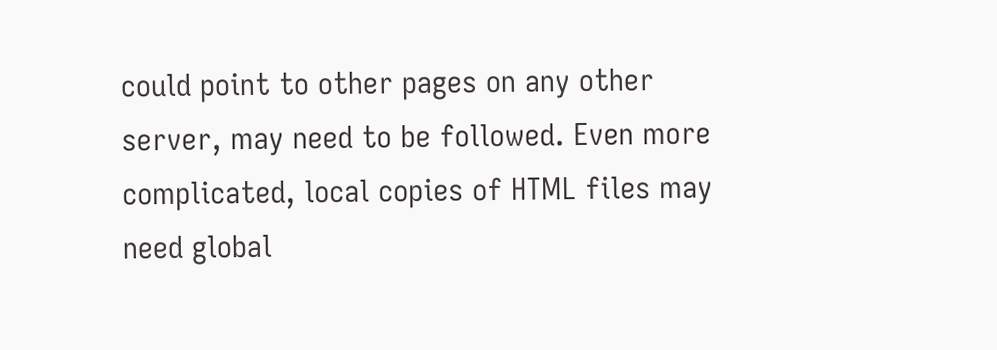could point to other pages on any other server, may need to be followed. Even more complicated, local copies of HTML files may need global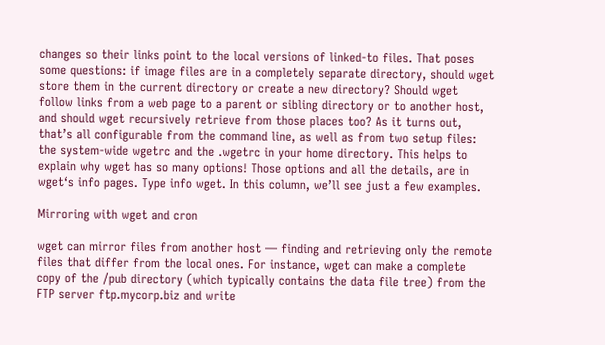changes so their links point to the local versions of linked-to files. That poses some questions: if image files are in a completely separate directory, should wget store them in the current directory or create a new directory? Should wget follow links from a web page to a parent or sibling directory or to another host, and should wget recursively retrieve from those places too? As it turns out, that’s all configurable from the command line, as well as from two setup files: the system-wide wgetrc and the .wgetrc in your home directory. This helps to explain why wget has so many options! Those options and all the details, are in wget‘s info pages. Type info wget. In this column, we’ll see just a few examples.

Mirroring with wget and cron

wget can mirror files from another host — finding and retrieving only the remote files that differ from the local ones. For instance, wget can make a complete copy of the /pub directory (which typically contains the data file tree) from the FTP server ftp.mycorp.biz and write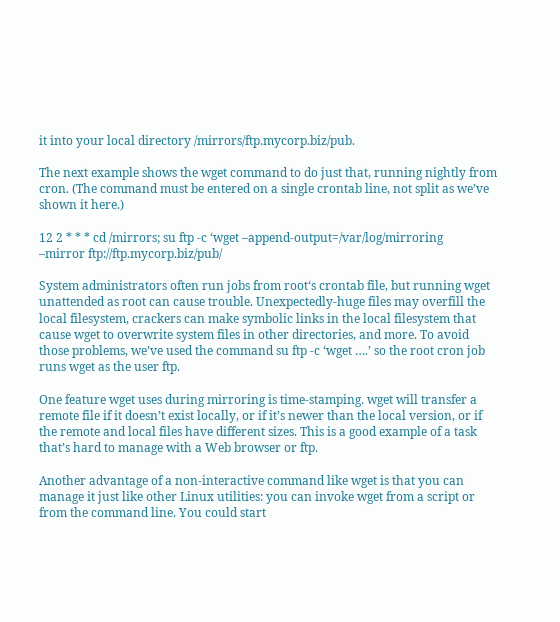it into your local directory /mirrors/ftp.mycorp.biz/pub.

The next example shows the wget command to do just that, running nightly from cron. (The command must be entered on a single crontab line, not split as we’ve shown it here.)

12 2 * * * cd /mirrors; su ftp -c ‘wget –append-output=/var/log/mirroring
–mirror ftp://ftp.mycorp.biz/pub/

System administrators often run jobs from root‘s crontab file, but running wget unattended as root can cause trouble. Unexpectedly-huge files may overfill the local filesystem, crackers can make symbolic links in the local filesystem that cause wget to overwrite system files in other directories, and more. To avoid those problems, we’ve used the command su ftp -c ‘wget ….’ so the root cron job runs wget as the user ftp.

One feature wget uses during mirroring is time-stamping. wget will transfer a remote file if it doesn’t exist locally, or if it’s newer than the local version, or if the remote and local files have different sizes. This is a good example of a task that’s hard to manage with a Web browser or ftp.

Another advantage of a non-interactive command like wget is that you can manage it just like other Linux utilities: you can invoke wget from a script or from the command line. You could start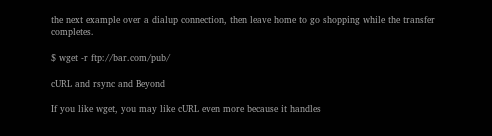the next example over a dialup connection, then leave home to go shopping while the transfer completes.

$ wget -r ftp://bar.com/pub/

cURL and rsync and Beyond

If you like wget, you may like cURL even more because it handles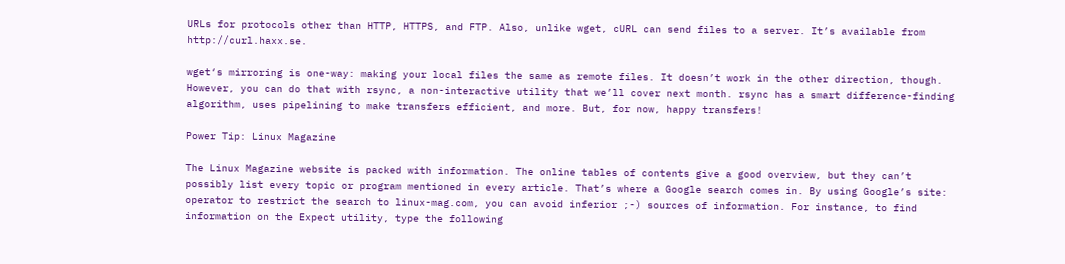URLs for protocols other than HTTP, HTTPS, and FTP. Also, unlike wget, cURL can send files to a server. It’s available from http://curl.haxx.se.

wget‘s mirroring is one-way: making your local files the same as remote files. It doesn’t work in the other direction, though. However, you can do that with rsync, a non-interactive utility that we’ll cover next month. rsync has a smart difference-finding algorithm, uses pipelining to make transfers efficient, and more. But, for now, happy transfers!

Power Tip: Linux Magazine

The Linux Magazine website is packed with information. The online tables of contents give a good overview, but they can’t possibly list every topic or program mentioned in every article. That’s where a Google search comes in. By using Google’s site: operator to restrict the search to linux-mag.com, you can avoid inferior ;-) sources of information. For instance, to find information on the Expect utility, type the following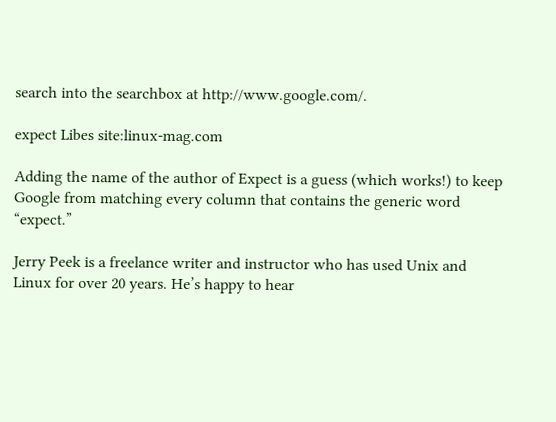search into the searchbox at http://www.google.com/.

expect Libes site:linux-mag.com

Adding the name of the author of Expect is a guess (which works!) to keep Google from matching every column that contains the generic word “expect.”

Jerry Peek is a freelance writer and instructor who has used Unix and Linux for over 20 years. He’s happy to hear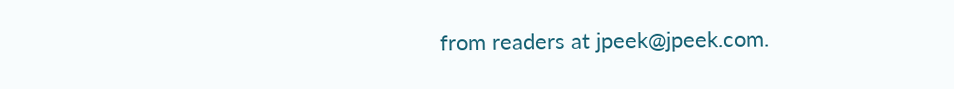from readers at jpeek@jpeek.com.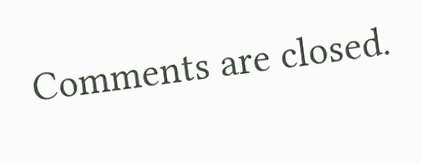Comments are closed.